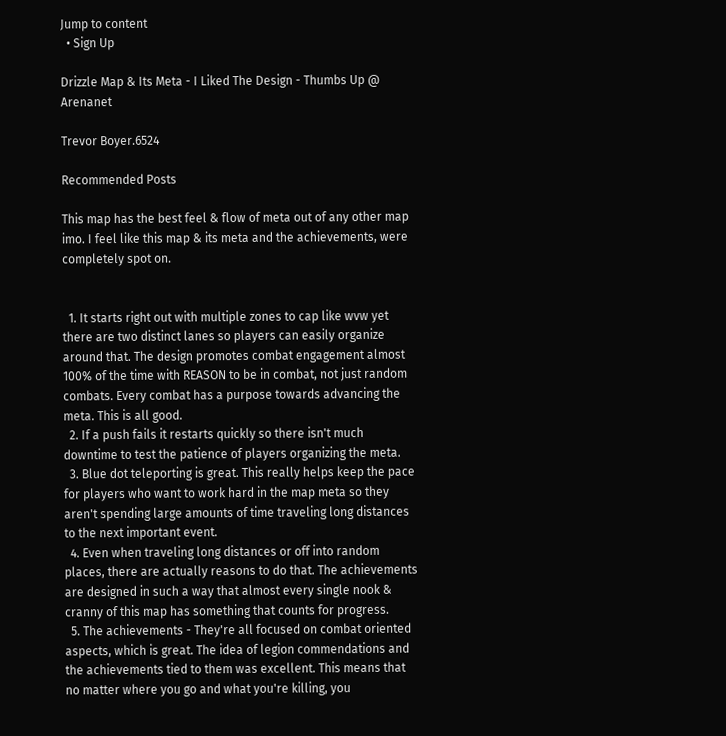Jump to content
  • Sign Up

Drizzle Map & Its Meta - I Liked The Design - Thumbs Up @ Arenanet

Trevor Boyer.6524

Recommended Posts

This map has the best feel & flow of meta out of any other map imo. I feel like this map & its meta and the achievements, were completely spot on.


  1. It starts right out with multiple zones to cap like wvw yet there are two distinct lanes so players can easily organize around that. The design promotes combat engagement almost 100% of the time with REASON to be in combat, not just random combats. Every combat has a purpose towards advancing the meta. This is all good.
  2. If a push fails it restarts quickly so there isn't much downtime to test the patience of players organizing the meta.
  3. Blue dot teleporting is great. This really helps keep the pace for players who want to work hard in the map meta so they aren't spending large amounts of time traveling long distances to the next important event.
  4. Even when traveling long distances or off into random places, there are actually reasons to do that. The achievements are designed in such a way that almost every single nook & cranny of this map has something that counts for progress.
  5. The achievements - They're all focused on combat oriented aspects, which is great. The idea of legion commendations and the achievements tied to them was excellent. This means that no matter where you go and what you're killing, you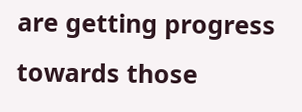are getting progress towards those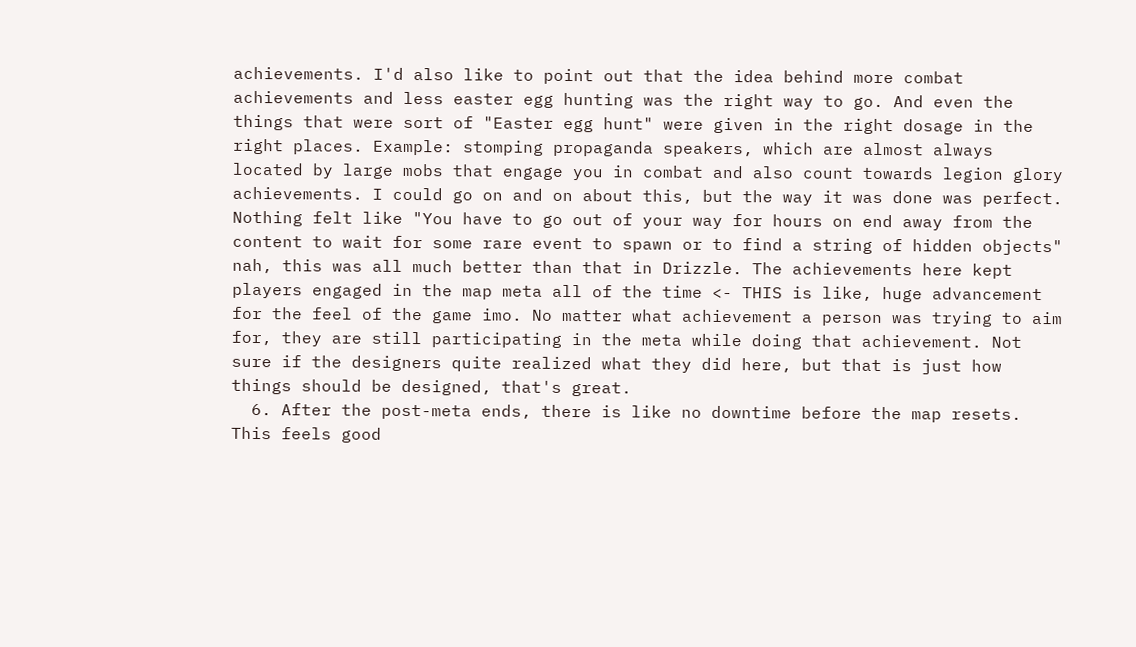achievements. I'd also like to point out that the idea behind more combat achievements and less easter egg hunting was the right way to go. And even the things that were sort of "Easter egg hunt" were given in the right dosage in the right places. Example: stomping propaganda speakers, which are almost always located by large mobs that engage you in combat and also count towards legion glory achievements. I could go on and on about this, but the way it was done was perfect. Nothing felt like "You have to go out of your way for hours on end away from the content to wait for some rare event to spawn or to find a string of hidden objects" nah, this was all much better than that in Drizzle. The achievements here kept players engaged in the map meta all of the time <- THIS is like, huge advancement for the feel of the game imo. No matter what achievement a person was trying to aim for, they are still participating in the meta while doing that achievement. Not sure if the designers quite realized what they did here, but that is just how things should be designed, that's great.
  6. After the post-meta ends, there is like no downtime before the map resets. This feels good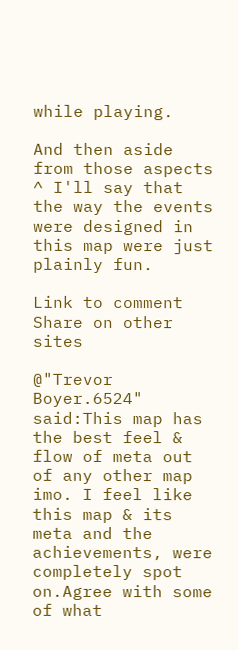while playing.

And then aside from those aspects ^ I'll say that the way the events were designed in this map were just plainly fun.

Link to comment
Share on other sites

@"Trevor Boyer.6524" said:This map has the best feel & flow of meta out of any other map imo. I feel like this map & its meta and the achievements, were completely spot on.Agree with some of what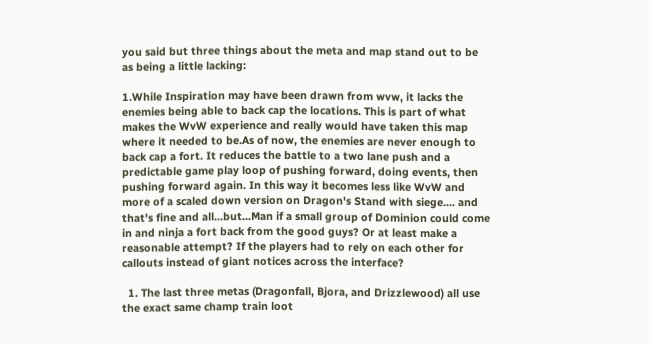you said but three things about the meta and map stand out to be as being a little lacking:

1.While Inspiration may have been drawn from wvw, it lacks the enemies being able to back cap the locations. This is part of what makes the WvW experience and really would have taken this map where it needed to be.As of now, the enemies are never enough to back cap a fort. It reduces the battle to a two lane push and a predictable game play loop of pushing forward, doing events, then pushing forward again. In this way it becomes less like WvW and more of a scaled down version on Dragon's Stand with siege.... and that's fine and all...but...Man if a small group of Dominion could come in and ninja a fort back from the good guys? Or at least make a reasonable attempt? If the players had to rely on each other for callouts instead of giant notices across the interface?

  1. The last three metas (Dragonfall, Bjora, and Drizzlewood) all use the exact same champ train loot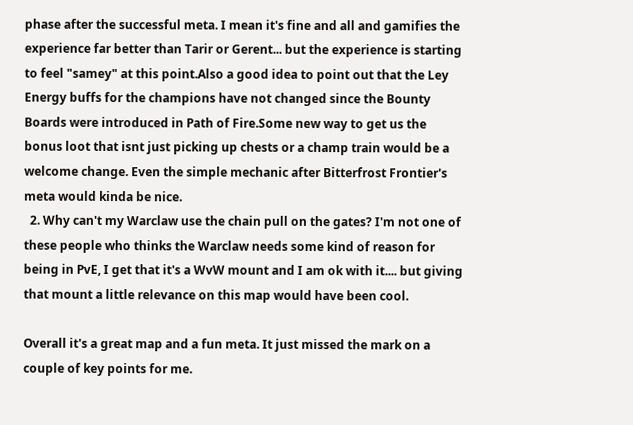phase after the successful meta. I mean it's fine and all and gamifies the experience far better than Tarir or Gerent... but the experience is starting to feel "samey" at this point.Also a good idea to point out that the Ley Energy buffs for the champions have not changed since the Bounty Boards were introduced in Path of Fire.Some new way to get us the bonus loot that isnt just picking up chests or a champ train would be a welcome change. Even the simple mechanic after Bitterfrost Frontier's meta would kinda be nice.
  2. Why can't my Warclaw use the chain pull on the gates? I'm not one of these people who thinks the Warclaw needs some kind of reason for being in PvE, I get that it's a WvW mount and I am ok with it.... but giving that mount a little relevance on this map would have been cool.

Overall it's a great map and a fun meta. It just missed the mark on a couple of key points for me.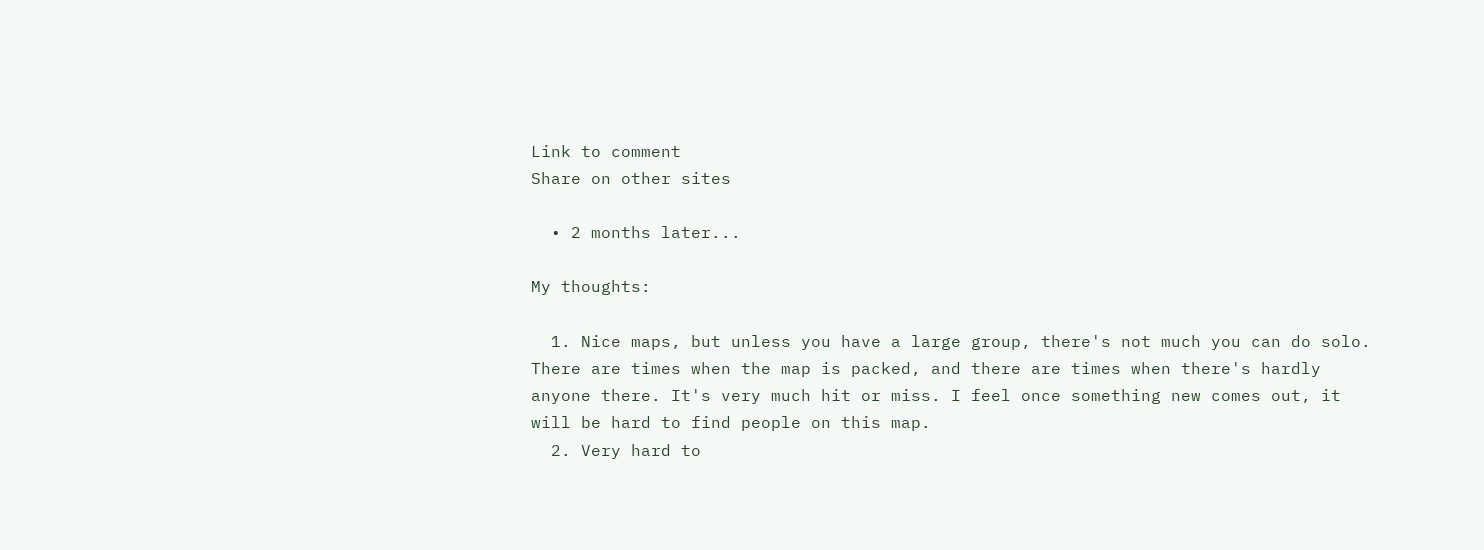Link to comment
Share on other sites

  • 2 months later...

My thoughts:

  1. Nice maps, but unless you have a large group, there's not much you can do solo. There are times when the map is packed, and there are times when there's hardly anyone there. It's very much hit or miss. I feel once something new comes out, it will be hard to find people on this map.
  2. Very hard to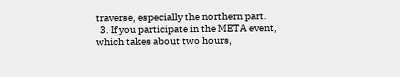traverse, especially the northern part.
  3. If you participate in the META event, which takes about two hours,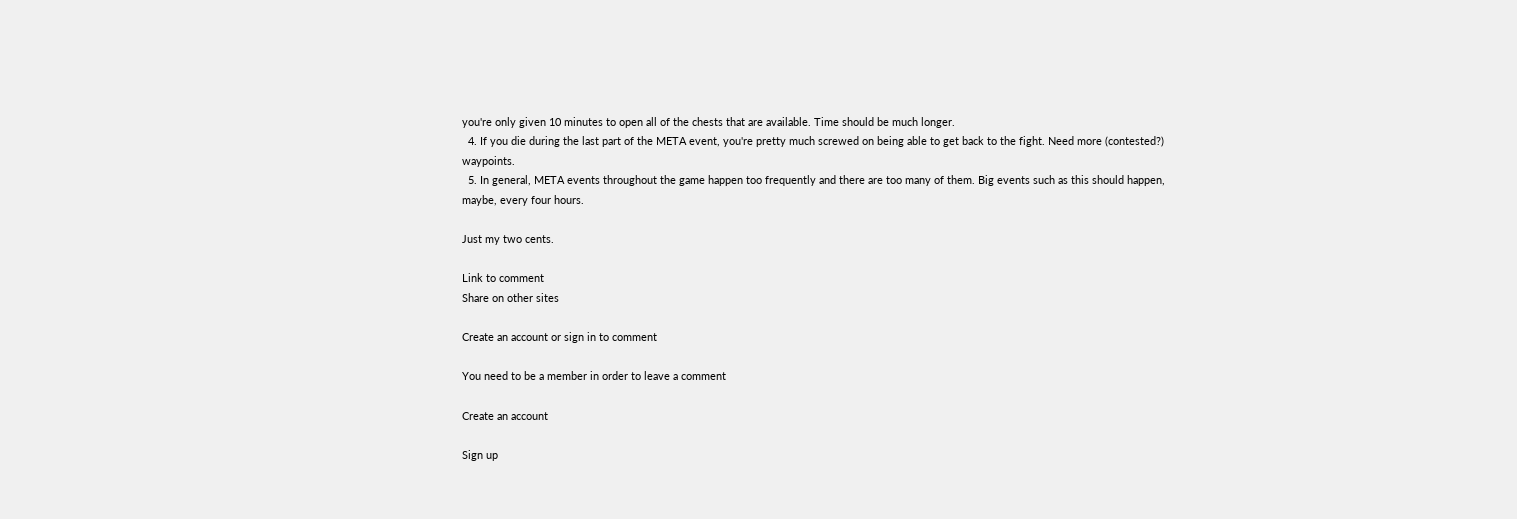you're only given 10 minutes to open all of the chests that are available. Time should be much longer.
  4. If you die during the last part of the META event, you're pretty much screwed on being able to get back to the fight. Need more (contested?) waypoints.
  5. In general, META events throughout the game happen too frequently and there are too many of them. Big events such as this should happen, maybe, every four hours.

Just my two cents.

Link to comment
Share on other sites

Create an account or sign in to comment

You need to be a member in order to leave a comment

Create an account

Sign up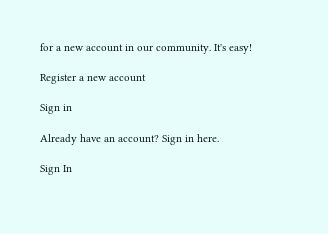for a new account in our community. It's easy!

Register a new account

Sign in

Already have an account? Sign in here.

Sign In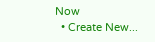Now
  • Create New...